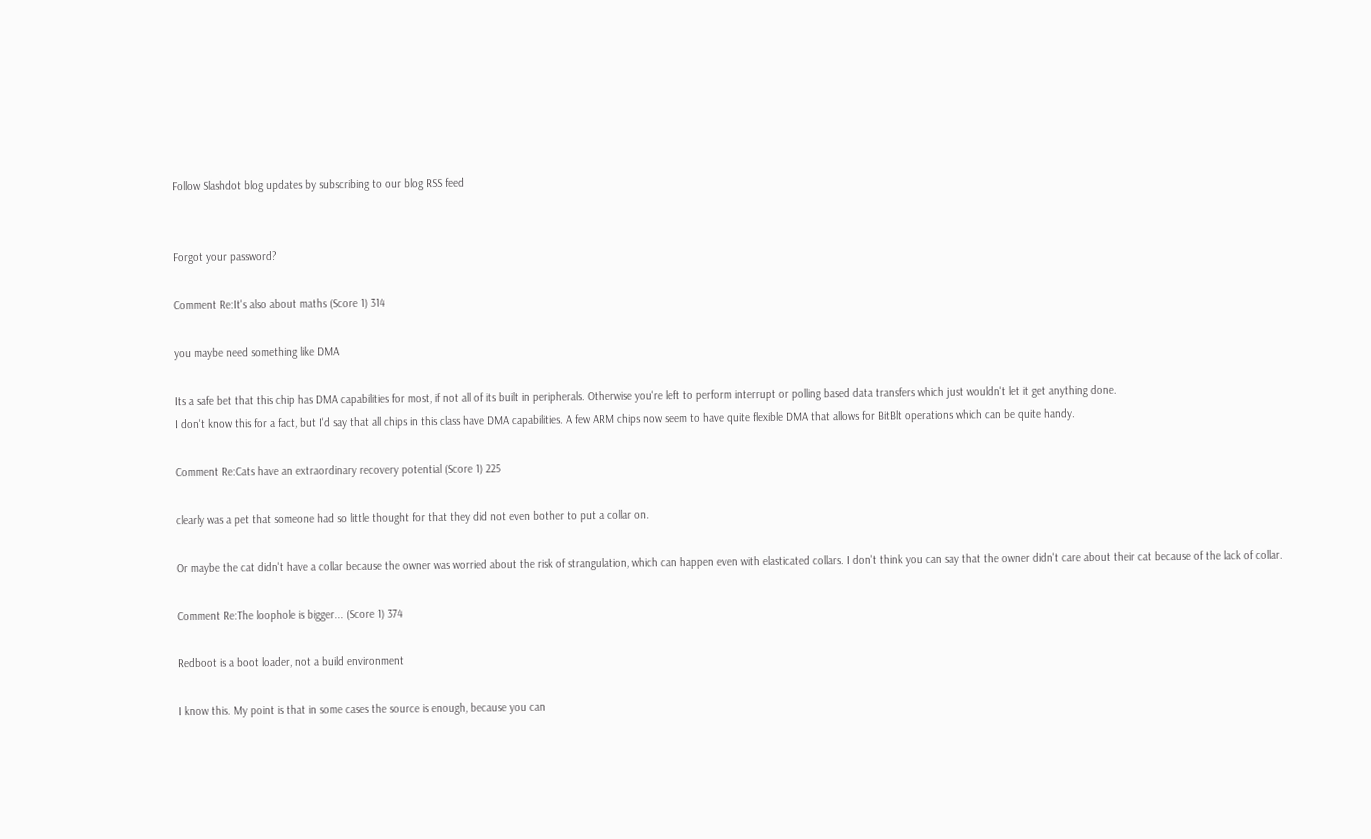Follow Slashdot blog updates by subscribing to our blog RSS feed


Forgot your password?

Comment Re:It's also about maths (Score 1) 314

you maybe need something like DMA

Its a safe bet that this chip has DMA capabilities for most, if not all of its built in peripherals. Otherwise you're left to perform interrupt or polling based data transfers which just wouldn't let it get anything done.
I don't know this for a fact, but I'd say that all chips in this class have DMA capabilities. A few ARM chips now seem to have quite flexible DMA that allows for BitBlt operations which can be quite handy.

Comment Re:Cats have an extraordinary recovery potential (Score 1) 225

clearly was a pet that someone had so little thought for that they did not even bother to put a collar on.

Or maybe the cat didn't have a collar because the owner was worried about the risk of strangulation, which can happen even with elasticated collars. I don't think you can say that the owner didn't care about their cat because of the lack of collar.

Comment Re:The loophole is bigger... (Score 1) 374

Redboot is a boot loader, not a build environment

I know this. My point is that in some cases the source is enough, because you can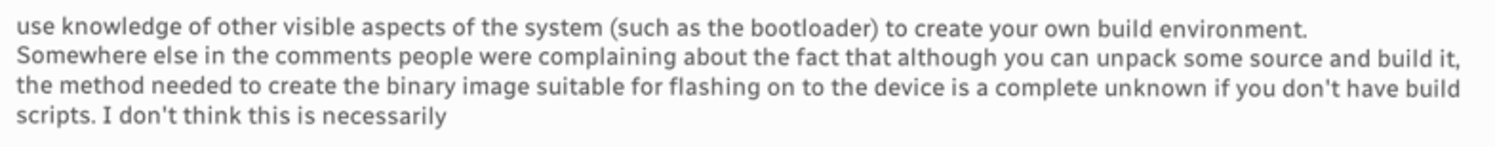use knowledge of other visible aspects of the system (such as the bootloader) to create your own build environment.
Somewhere else in the comments people were complaining about the fact that although you can unpack some source and build it, the method needed to create the binary image suitable for flashing on to the device is a complete unknown if you don't have build scripts. I don't think this is necessarily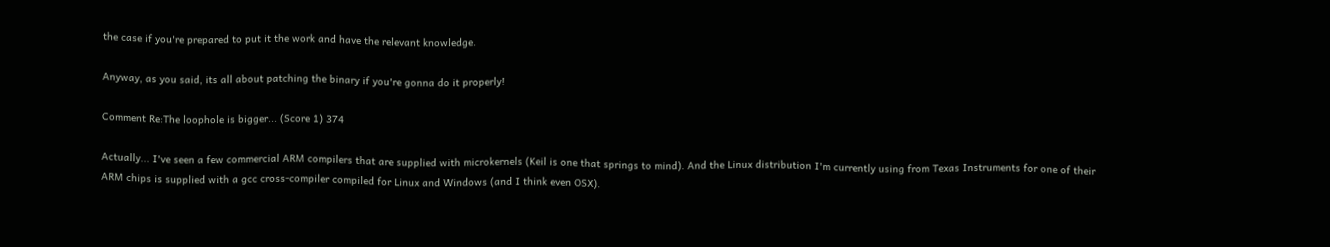the case if you're prepared to put it the work and have the relevant knowledge.

Anyway, as you said, its all about patching the binary if you're gonna do it properly!

Comment Re:The loophole is bigger... (Score 1) 374

Actually... I've seen a few commercial ARM compilers that are supplied with microkernels (Keil is one that springs to mind). And the Linux distribution I'm currently using from Texas Instruments for one of their ARM chips is supplied with a gcc cross-compiler compiled for Linux and Windows (and I think even OSX).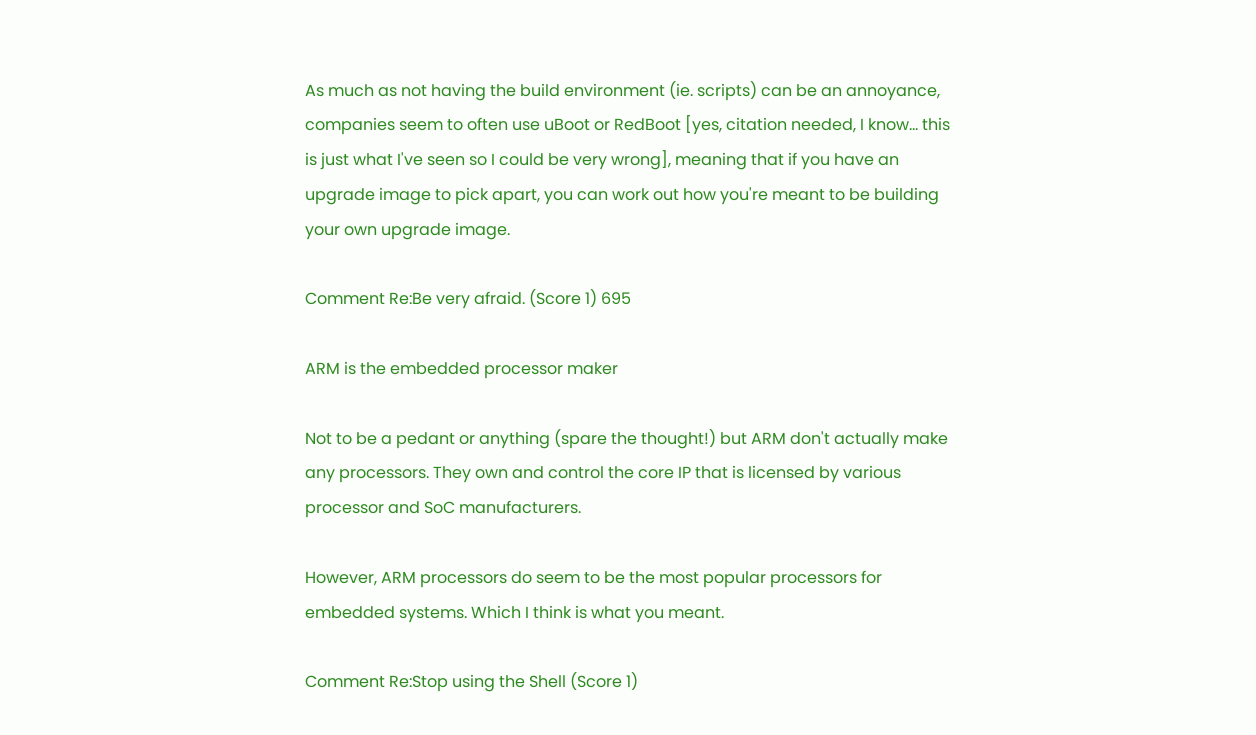As much as not having the build environment (ie. scripts) can be an annoyance, companies seem to often use uBoot or RedBoot [yes, citation needed, I know... this is just what I've seen so I could be very wrong], meaning that if you have an upgrade image to pick apart, you can work out how you're meant to be building your own upgrade image.

Comment Re:Be very afraid. (Score 1) 695

ARM is the embedded processor maker

Not to be a pedant or anything (spare the thought!) but ARM don't actually make any processors. They own and control the core IP that is licensed by various processor and SoC manufacturers.

However, ARM processors do seem to be the most popular processors for embedded systems. Which I think is what you meant.

Comment Re:Stop using the Shell (Score 1)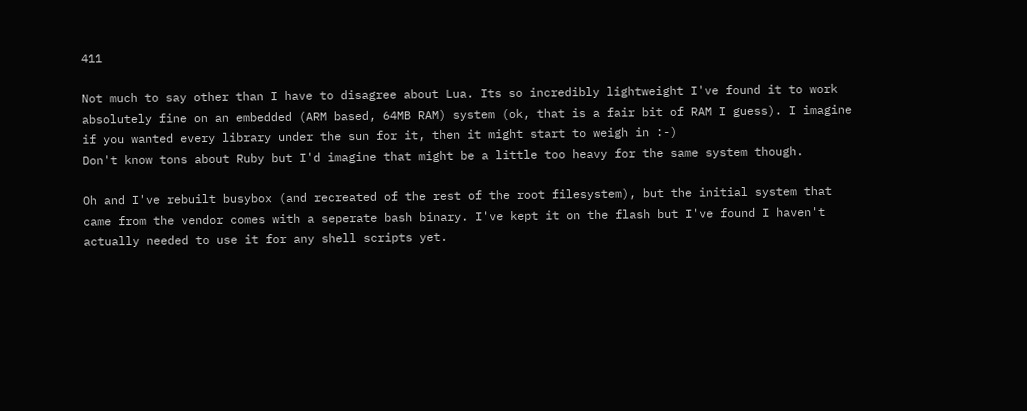411

Not much to say other than I have to disagree about Lua. Its so incredibly lightweight I've found it to work absolutely fine on an embedded (ARM based, 64MB RAM) system (ok, that is a fair bit of RAM I guess). I imagine if you wanted every library under the sun for it, then it might start to weigh in :-)
Don't know tons about Ruby but I'd imagine that might be a little too heavy for the same system though.

Oh and I've rebuilt busybox (and recreated of the rest of the root filesystem), but the initial system that came from the vendor comes with a seperate bash binary. I've kept it on the flash but I've found I haven't actually needed to use it for any shell scripts yet.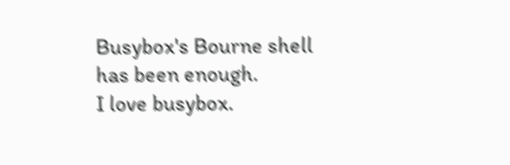Busybox's Bourne shell has been enough.
I love busybox.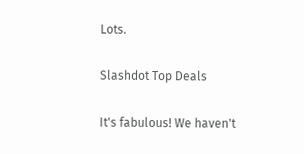Lots.

Slashdot Top Deals

It's fabulous! We haven't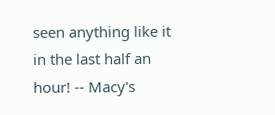seen anything like it in the last half an hour! -- Macy's